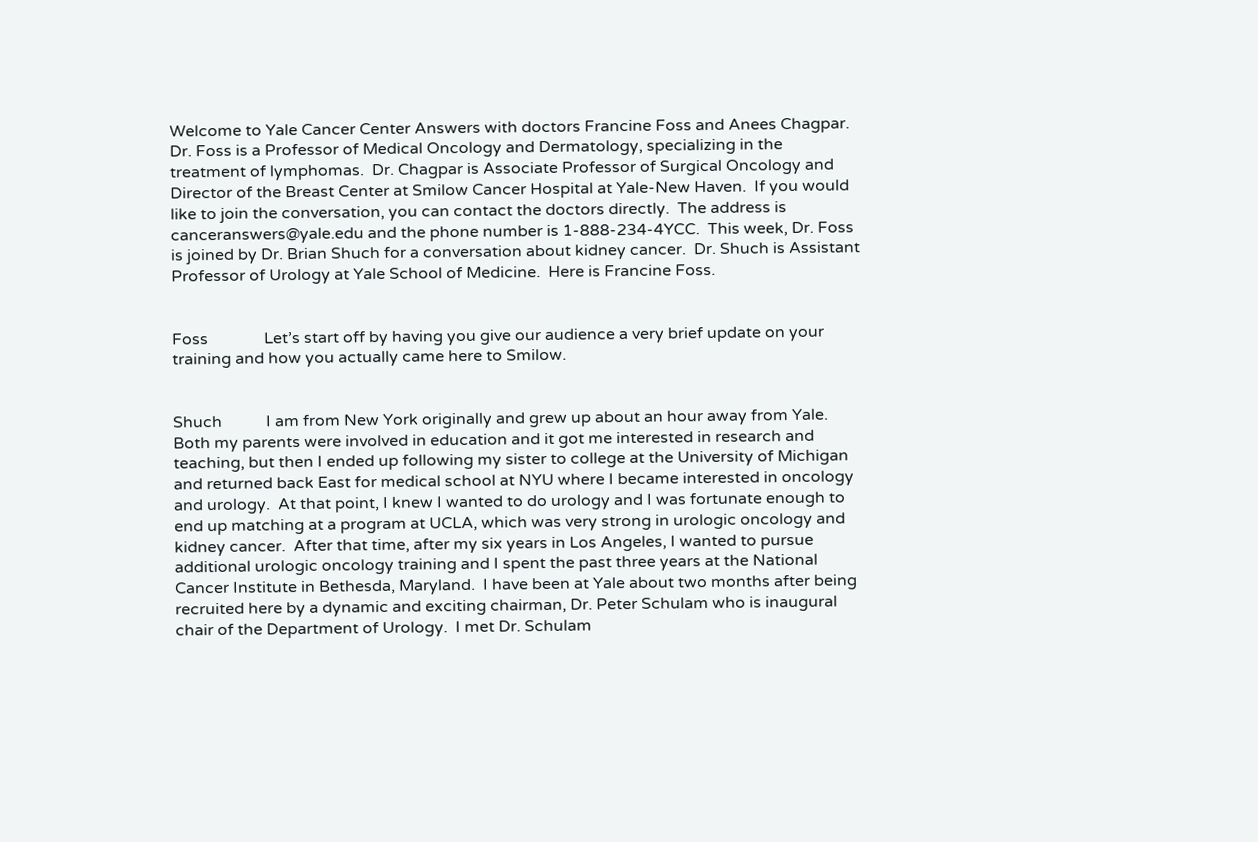Welcome to Yale Cancer Center Answers with doctors Francine Foss and Anees Chagpar.  Dr. Foss is a Professor of Medical Oncology and Dermatology, specializing in the treatment of lymphomas.  Dr. Chagpar is Associate Professor of Surgical Oncology and Director of the Breast Center at Smilow Cancer Hospital at Yale-New Haven.  If you would like to join the conversation, you can contact the doctors directly.  The address is canceranswers@yale.edu and the phone number is 1-888-234-4YCC.  This week, Dr. Foss is joined by Dr. Brian Shuch for a conversation about kidney cancer.  Dr. Shuch is Assistant Professor of Urology at Yale School of Medicine.  Here is Francine Foss.


Foss              Let’s start off by having you give our audience a very brief update on your training and how you actually came here to Smilow.


Shuch           I am from New York originally and grew up about an hour away from Yale.  Both my parents were involved in education and it got me interested in research and teaching, but then I ended up following my sister to college at the University of Michigan and returned back East for medical school at NYU where I became interested in oncology and urology.  At that point, I knew I wanted to do urology and I was fortunate enough to end up matching at a program at UCLA, which was very strong in urologic oncology and kidney cancer.  After that time, after my six years in Los Angeles, I wanted to pursue additional urologic oncology training and I spent the past three years at the National Cancer Institute in Bethesda, Maryland.  I have been at Yale about two months after being recruited here by a dynamic and exciting chairman, Dr. Peter Schulam who is inaugural chair of the Department of Urology.  I met Dr. Schulam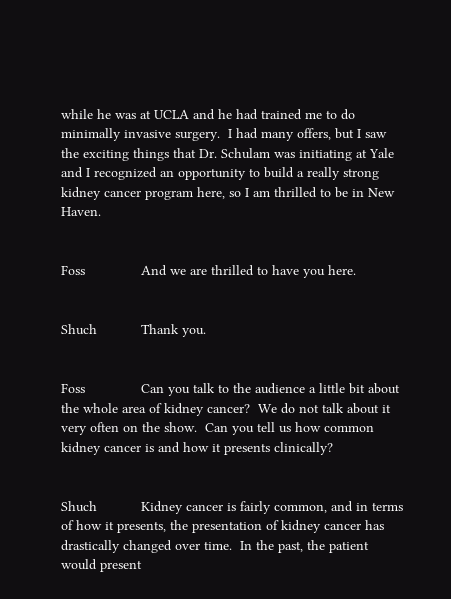while he was at UCLA and he had trained me to do minimally invasive surgery.  I had many offers, but I saw the exciting things that Dr. Schulam was initiating at Yale and I recognized an opportunity to build a really strong kidney cancer program here, so I am thrilled to be in New Haven.


Foss              And we are thrilled to have you here.


Shuch           Thank you.


Foss              Can you talk to the audience a little bit about the whole area of kidney cancer?  We do not talk about it very often on the show.  Can you tell us how common kidney cancer is and how it presents clinically?


Shuch           Kidney cancer is fairly common, and in terms of how it presents, the presentation of kidney cancer has drastically changed over time.  In the past, the patient would present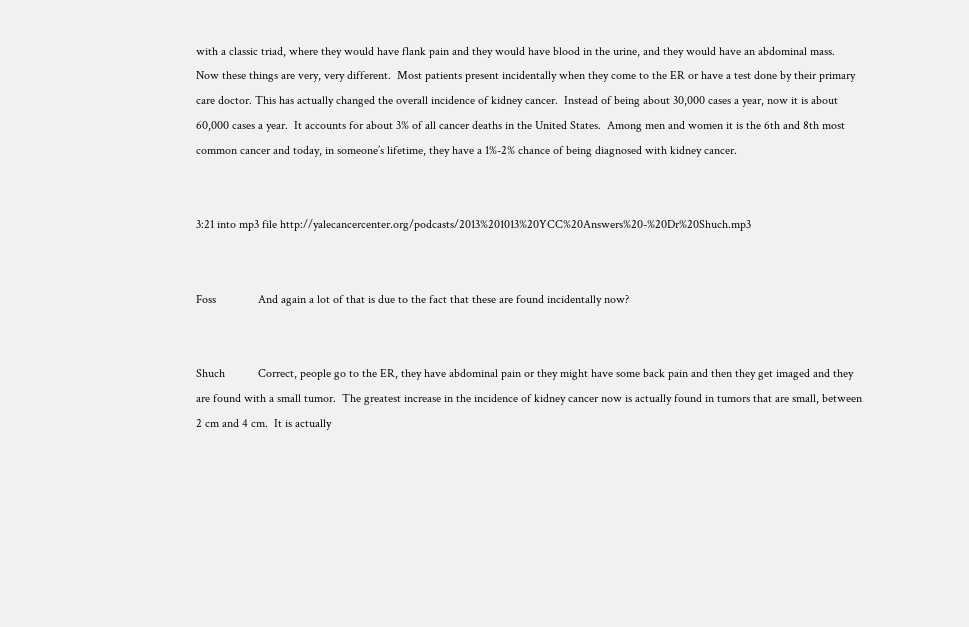with a classic triad, where they would have flank pain and they would have blood in the urine, and they would have an abdominal mass.  Now these things are very, very different.  Most patients present incidentally when they come to the ER or have a test done by their primary care doctor. This has actually changed the overall incidence of kidney cancer.  Instead of being about 30,000 cases a year, now it is about 60,000 cases a year.  It accounts for about 3% of all cancer deaths in the United States.  Among men and women it is the 6th and 8th most common cancer and today, in someone’s lifetime, they have a 1%-2% chance of being diagnosed with kidney cancer.


3:21 into mp3 file http://yalecancercenter.org/podcasts/2013%201013%20YCC%20Answers%20-%20Dr%20Shuch.mp3


Foss              And again a lot of that is due to the fact that these are found incidentally now?


Shuch           Correct, people go to the ER, they have abdominal pain or they might have some back pain and then they get imaged and they are found with a small tumor.  The greatest increase in the incidence of kidney cancer now is actually found in tumors that are small, between 2 cm and 4 cm.  It is actually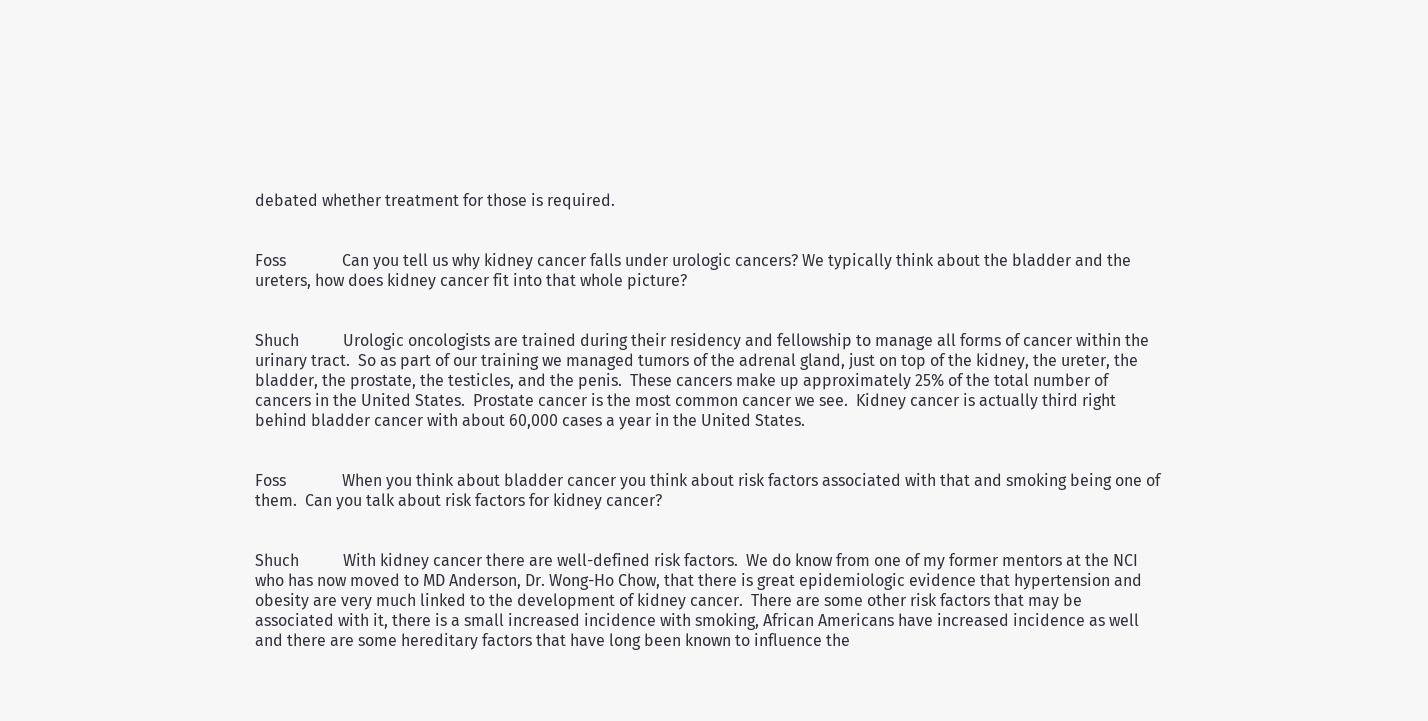debated whether treatment for those is required.


Foss              Can you tell us why kidney cancer falls under urologic cancers? We typically think about the bladder and the ureters, how does kidney cancer fit into that whole picture?


Shuch           Urologic oncologists are trained during their residency and fellowship to manage all forms of cancer within the urinary tract.  So as part of our training we managed tumors of the adrenal gland, just on top of the kidney, the ureter, the bladder, the prostate, the testicles, and the penis.  These cancers make up approximately 25% of the total number of cancers in the United States.  Prostate cancer is the most common cancer we see.  Kidney cancer is actually third right behind bladder cancer with about 60,000 cases a year in the United States.


Foss              When you think about bladder cancer you think about risk factors associated with that and smoking being one of them.  Can you talk about risk factors for kidney cancer?


Shuch           With kidney cancer there are well-defined risk factors.  We do know from one of my former mentors at the NCI who has now moved to MD Anderson, Dr. Wong-Ho Chow, that there is great epidemiologic evidence that hypertension and obesity are very much linked to the development of kidney cancer.  There are some other risk factors that may be associated with it, there is a small increased incidence with smoking, African Americans have increased incidence as well and there are some hereditary factors that have long been known to influence the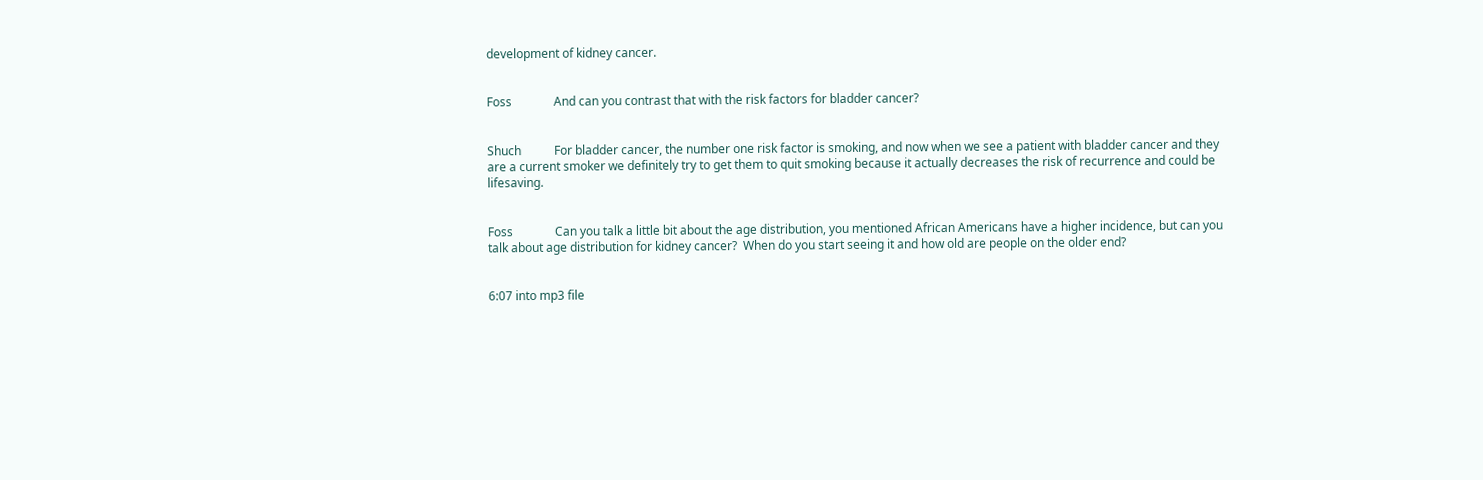development of kidney cancer.


Foss              And can you contrast that with the risk factors for bladder cancer?


Shuch           For bladder cancer, the number one risk factor is smoking, and now when we see a patient with bladder cancer and they are a current smoker we definitely try to get them to quit smoking because it actually decreases the risk of recurrence and could be lifesaving.


Foss              Can you talk a little bit about the age distribution, you mentioned African Americans have a higher incidence, but can you talk about age distribution for kidney cancer?  When do you start seeing it and how old are people on the older end?


6:07 into mp3 file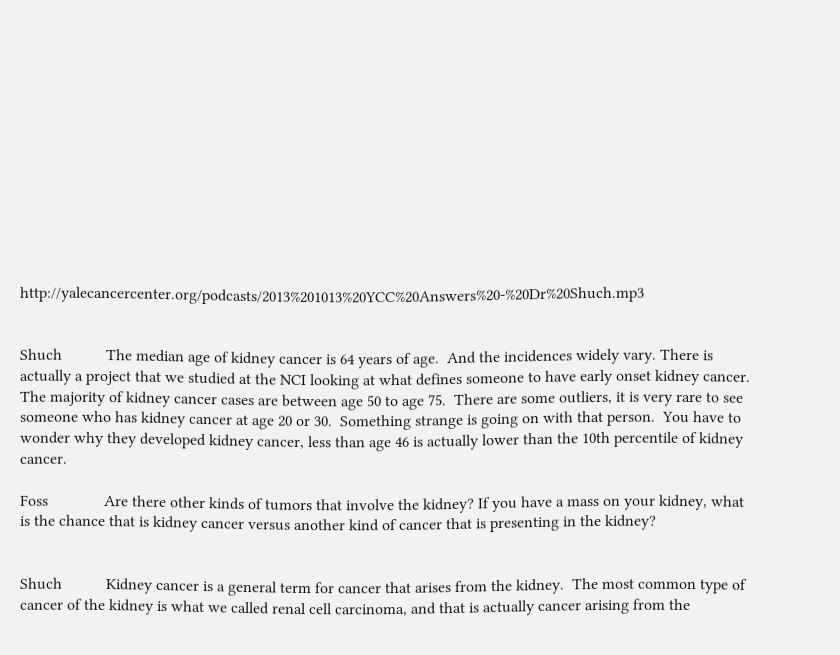http://yalecancercenter.org/podcasts/2013%201013%20YCC%20Answers%20-%20Dr%20Shuch.mp3


Shuch           The median age of kidney cancer is 64 years of age.  And the incidences widely vary. There is actually a project that we studied at the NCI looking at what defines someone to have early onset kidney cancer.  The majority of kidney cancer cases are between age 50 to age 75.  There are some outliers, it is very rare to see someone who has kidney cancer at age 20 or 30.  Something strange is going on with that person.  You have to wonder why they developed kidney cancer, less than age 46 is actually lower than the 10th percentile of kidney cancer.

Foss              Are there other kinds of tumors that involve the kidney? If you have a mass on your kidney, what is the chance that is kidney cancer versus another kind of cancer that is presenting in the kidney?


Shuch           Kidney cancer is a general term for cancer that arises from the kidney.  The most common type of cancer of the kidney is what we called renal cell carcinoma, and that is actually cancer arising from the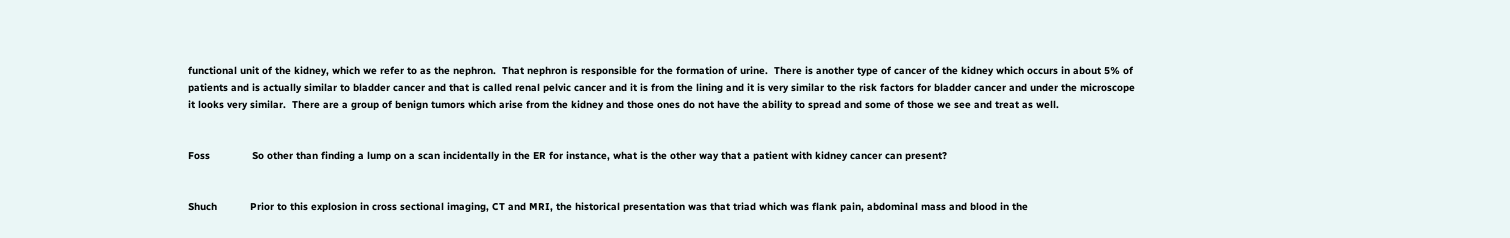functional unit of the kidney, which we refer to as the nephron.  That nephron is responsible for the formation of urine.  There is another type of cancer of the kidney which occurs in about 5% of patients and is actually similar to bladder cancer and that is called renal pelvic cancer and it is from the lining and it is very similar to the risk factors for bladder cancer and under the microscope it looks very similar.  There are a group of benign tumors which arise from the kidney and those ones do not have the ability to spread and some of those we see and treat as well.


Foss              So other than finding a lump on a scan incidentally in the ER for instance, what is the other way that a patient with kidney cancer can present?


Shuch           Prior to this explosion in cross sectional imaging, CT and MRI, the historical presentation was that triad which was flank pain, abdominal mass and blood in the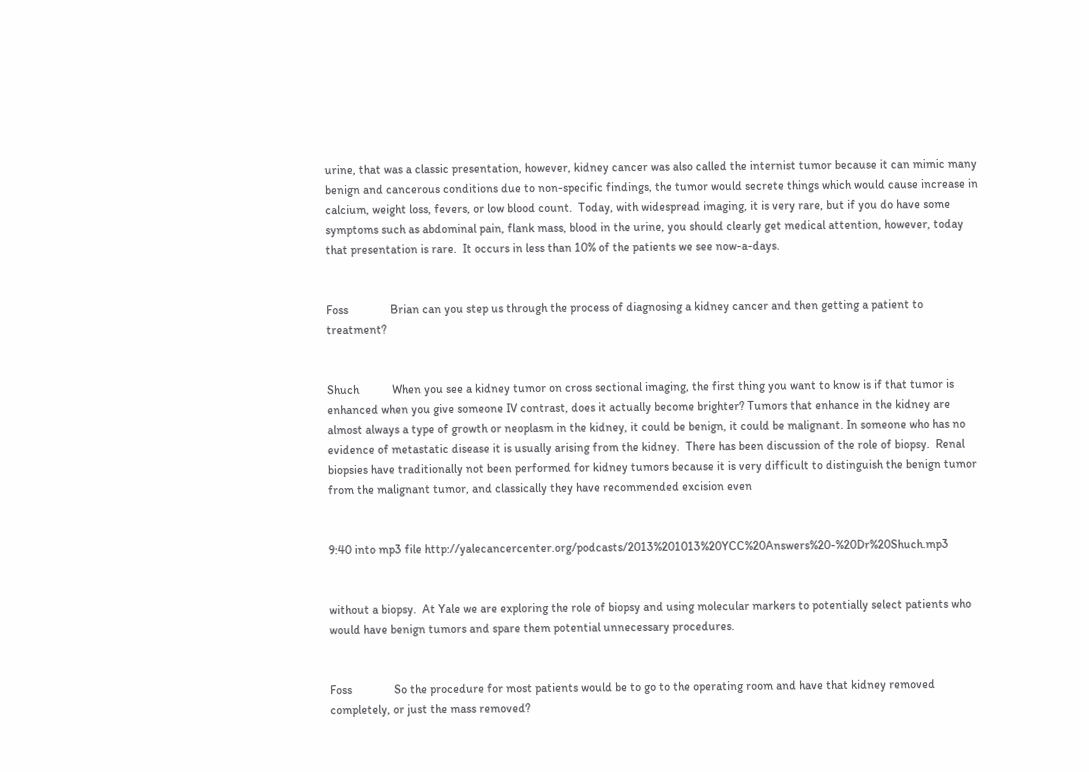urine, that was a classic presentation, however, kidney cancer was also called the internist tumor because it can mimic many benign and cancerous conditions due to non-specific findings, the tumor would secrete things which would cause increase in calcium, weight loss, fevers, or low blood count.  Today, with widespread imaging, it is very rare, but if you do have some symptoms such as abdominal pain, flank mass, blood in the urine, you should clearly get medical attention, however, today that presentation is rare.  It occurs in less than 10% of the patients we see now-a-days.


Foss              Brian can you step us through the process of diagnosing a kidney cancer and then getting a patient to treatment?


Shuch           When you see a kidney tumor on cross sectional imaging, the first thing you want to know is if that tumor is enhanced when you give someone IV contrast, does it actually become brighter? Tumors that enhance in the kidney are almost always a type of growth or neoplasm in the kidney, it could be benign, it could be malignant. In someone who has no evidence of metastatic disease it is usually arising from the kidney.  There has been discussion of the role of biopsy.  Renal biopsies have traditionally not been performed for kidney tumors because it is very difficult to distinguish the benign tumor from the malignant tumor, and classically they have recommended excision even


9:40 into mp3 file http://yalecancercenter.org/podcasts/2013%201013%20YCC%20Answers%20-%20Dr%20Shuch.mp3


without a biopsy.  At Yale we are exploring the role of biopsy and using molecular markers to potentially select patients who would have benign tumors and spare them potential unnecessary procedures.


Foss              So the procedure for most patients would be to go to the operating room and have that kidney removed completely, or just the mass removed?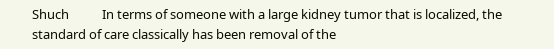Shuch           In terms of someone with a large kidney tumor that is localized, the standard of care classically has been removal of the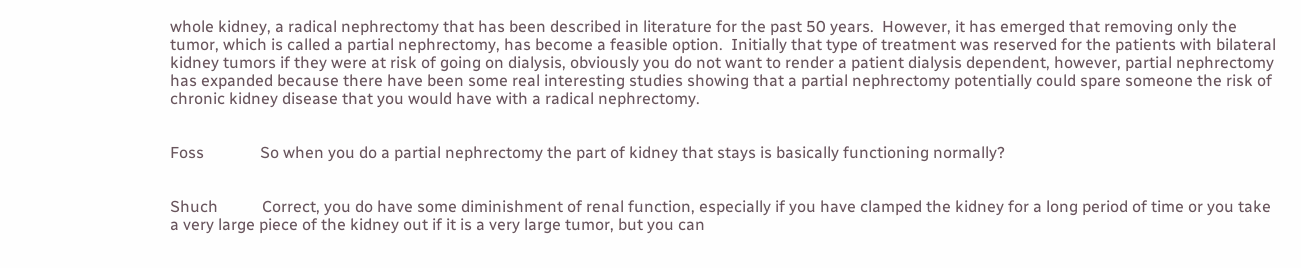whole kidney, a radical nephrectomy that has been described in literature for the past 50 years.  However, it has emerged that removing only the tumor, which is called a partial nephrectomy, has become a feasible option.  Initially that type of treatment was reserved for the patients with bilateral kidney tumors if they were at risk of going on dialysis, obviously you do not want to render a patient dialysis dependent, however, partial nephrectomy has expanded because there have been some real interesting studies showing that a partial nephrectomy potentially could spare someone the risk of chronic kidney disease that you would have with a radical nephrectomy.


Foss              So when you do a partial nephrectomy the part of kidney that stays is basically functioning normally?


Shuch           Correct, you do have some diminishment of renal function, especially if you have clamped the kidney for a long period of time or you take a very large piece of the kidney out if it is a very large tumor, but you can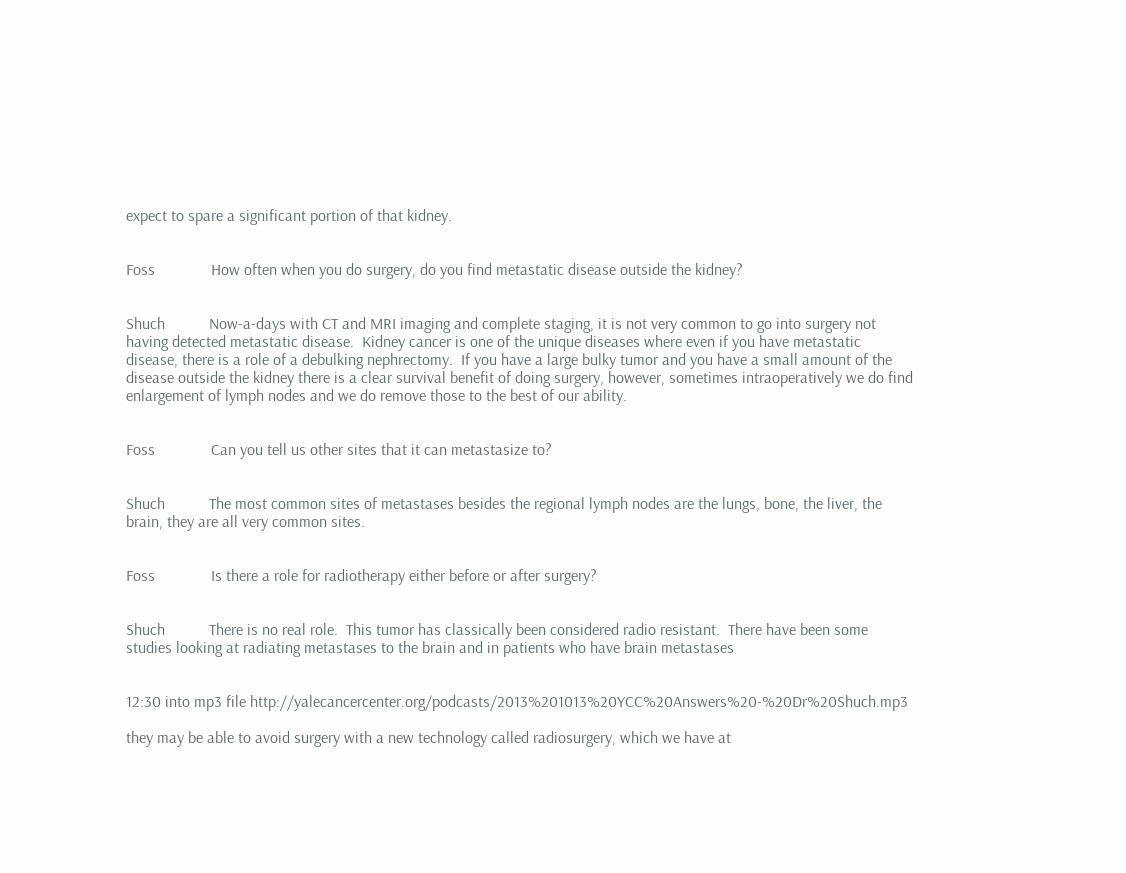expect to spare a significant portion of that kidney.


Foss              How often when you do surgery, do you find metastatic disease outside the kidney?


Shuch           Now-a-days with CT and MRI imaging and complete staging, it is not very common to go into surgery not having detected metastatic disease.  Kidney cancer is one of the unique diseases where even if you have metastatic disease, there is a role of a debulking nephrectomy.  If you have a large bulky tumor and you have a small amount of the disease outside the kidney there is a clear survival benefit of doing surgery, however, sometimes intraoperatively we do find enlargement of lymph nodes and we do remove those to the best of our ability.


Foss              Can you tell us other sites that it can metastasize to?


Shuch           The most common sites of metastases besides the regional lymph nodes are the lungs, bone, the liver, the brain, they are all very common sites.


Foss              Is there a role for radiotherapy either before or after surgery?


Shuch           There is no real role.  This tumor has classically been considered radio resistant.  There have been some studies looking at radiating metastases to the brain and in patients who have brain metastases


12:30 into mp3 file http://yalecancercenter.org/podcasts/2013%201013%20YCC%20Answers%20-%20Dr%20Shuch.mp3

they may be able to avoid surgery with a new technology called radiosurgery, which we have at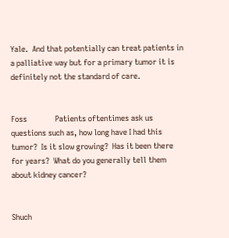Yale.  And that potentially can treat patients in a palliative way but for a primary tumor it is definitely not the standard of care.


Foss              Patients oftentimes ask us questions such as, how long have I had this tumor?  Is it slow growing?  Has it been there for years?  What do you generally tell them about kidney cancer?


Shuch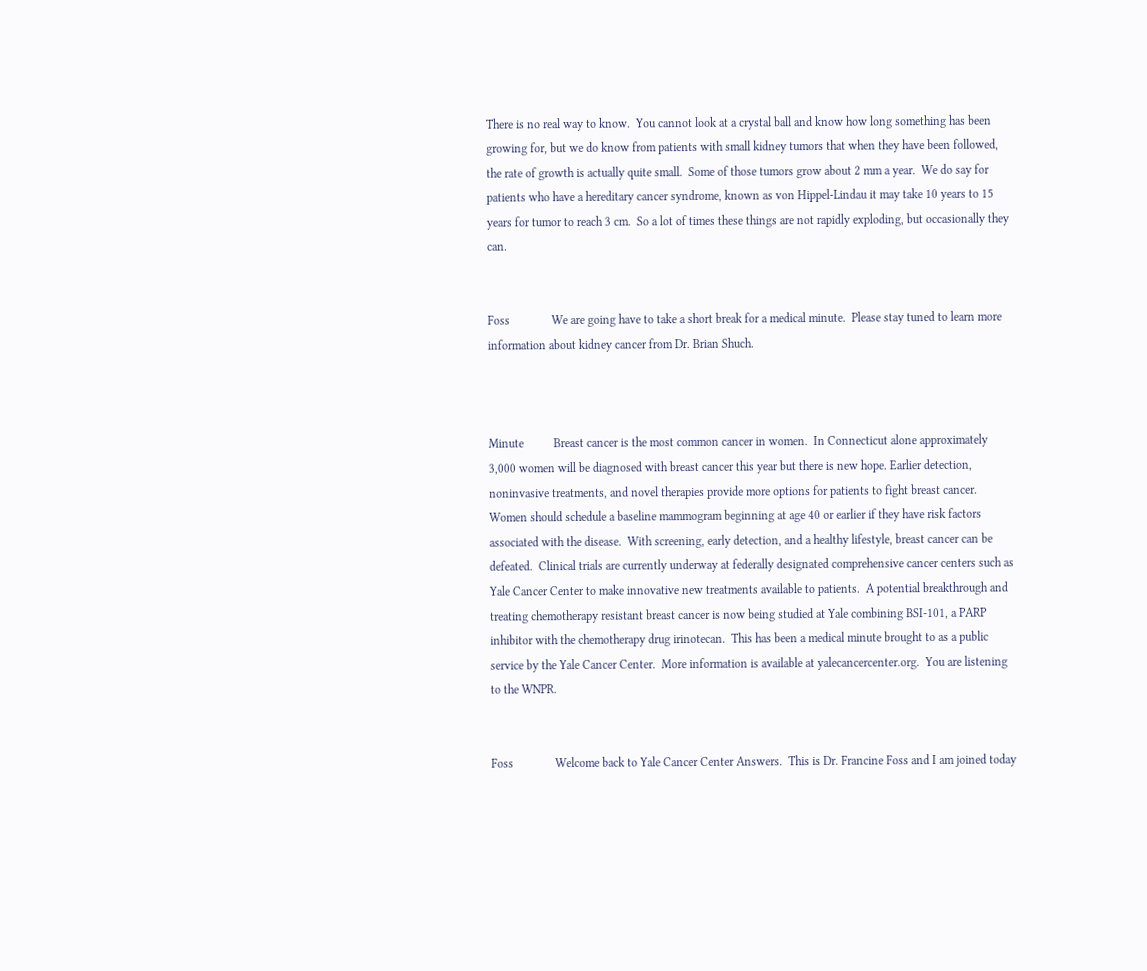There is no real way to know.  You cannot look at a crystal ball and know how long something has been growing for, but we do know from patients with small kidney tumors that when they have been followed, the rate of growth is actually quite small.  Some of those tumors grow about 2 mm a year.  We do say for patients who have a hereditary cancer syndrome, known as von Hippel-Lindau it may take 10 years to 15 years for tumor to reach 3 cm.  So a lot of times these things are not rapidly exploding, but occasionally they can.


Foss              We are going have to take a short break for a medical minute.  Please stay tuned to learn more information about kidney cancer from Dr. Brian Shuch.



Minute          Breast cancer is the most common cancer in women.  In Connecticut alone approximately 3,000 women will be diagnosed with breast cancer this year but there is new hope. Earlier detection, noninvasive treatments, and novel therapies provide more options for patients to fight breast cancer.  Women should schedule a baseline mammogram beginning at age 40 or earlier if they have risk factors associated with the disease.  With screening, early detection, and a healthy lifestyle, breast cancer can be defeated.  Clinical trials are currently underway at federally designated comprehensive cancer centers such as Yale Cancer Center to make innovative new treatments available to patients.  A potential breakthrough and treating chemotherapy resistant breast cancer is now being studied at Yale combining BSI-101, a PARP inhibitor with the chemotherapy drug irinotecan.  This has been a medical minute brought to as a public service by the Yale Cancer Center.  More information is available at yalecancercenter.org.  You are listening to the WNPR.


Foss              Welcome back to Yale Cancer Center Answers.  This is Dr. Francine Foss and I am joined today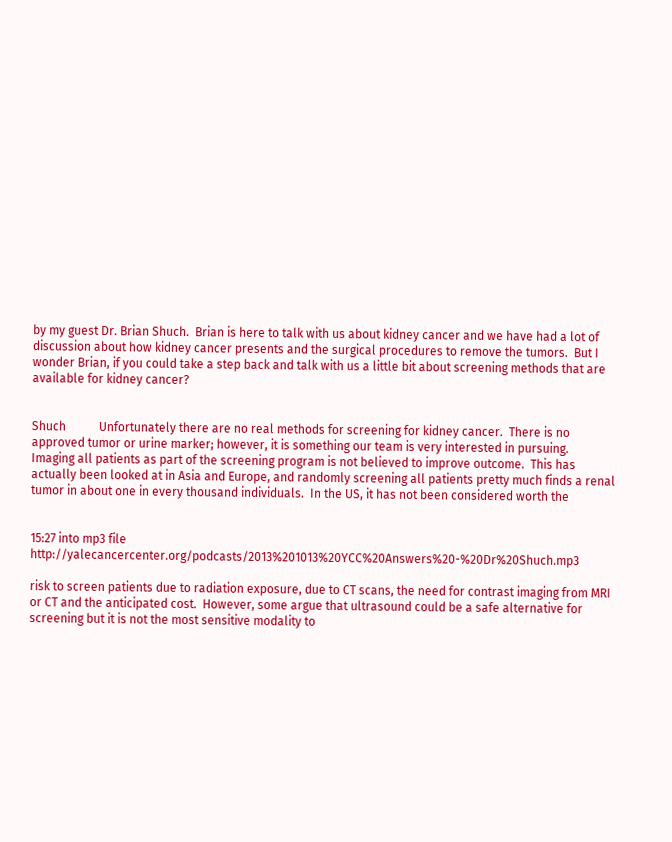by my guest Dr. Brian Shuch.  Brian is here to talk with us about kidney cancer and we have had a lot of discussion about how kidney cancer presents and the surgical procedures to remove the tumors.  But I wonder Brian, if you could take a step back and talk with us a little bit about screening methods that are available for kidney cancer?


Shuch           Unfortunately there are no real methods for screening for kidney cancer.  There is no approved tumor or urine marker; however, it is something our team is very interested in pursuing.  Imaging all patients as part of the screening program is not believed to improve outcome.  This has actually been looked at in Asia and Europe, and randomly screening all patients pretty much finds a renal tumor in about one in every thousand individuals.  In the US, it has not been considered worth the


15:27 into mp3 file http://yalecancercenter.org/podcasts/2013%201013%20YCC%20Answers%20-%20Dr%20Shuch.mp3

risk to screen patients due to radiation exposure, due to CT scans, the need for contrast imaging from MRI or CT and the anticipated cost.  However, some argue that ultrasound could be a safe alternative for screening but it is not the most sensitive modality to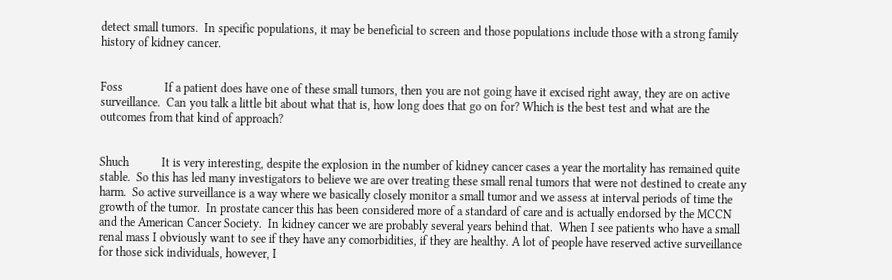detect small tumors.  In specific populations, it may be beneficial to screen and those populations include those with a strong family history of kidney cancer.


Foss              If a patient does have one of these small tumors, then you are not going have it excised right away, they are on active surveillance.  Can you talk a little bit about what that is, how long does that go on for? Which is the best test and what are the outcomes from that kind of approach?


Shuch           It is very interesting, despite the explosion in the number of kidney cancer cases a year the mortality has remained quite stable.  So this has led many investigators to believe we are over treating these small renal tumors that were not destined to create any harm.  So active surveillance is a way where we basically closely monitor a small tumor and we assess at interval periods of time the growth of the tumor.  In prostate cancer this has been considered more of a standard of care and is actually endorsed by the MCCN and the American Cancer Society.  In kidney cancer we are probably several years behind that.  When I see patients who have a small renal mass I obviously want to see if they have any comorbidities, if they are healthy. A lot of people have reserved active surveillance for those sick individuals, however, I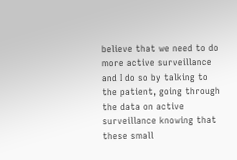believe that we need to do more active surveillance and I do so by talking to the patient, going through the data on active surveillance knowing that these small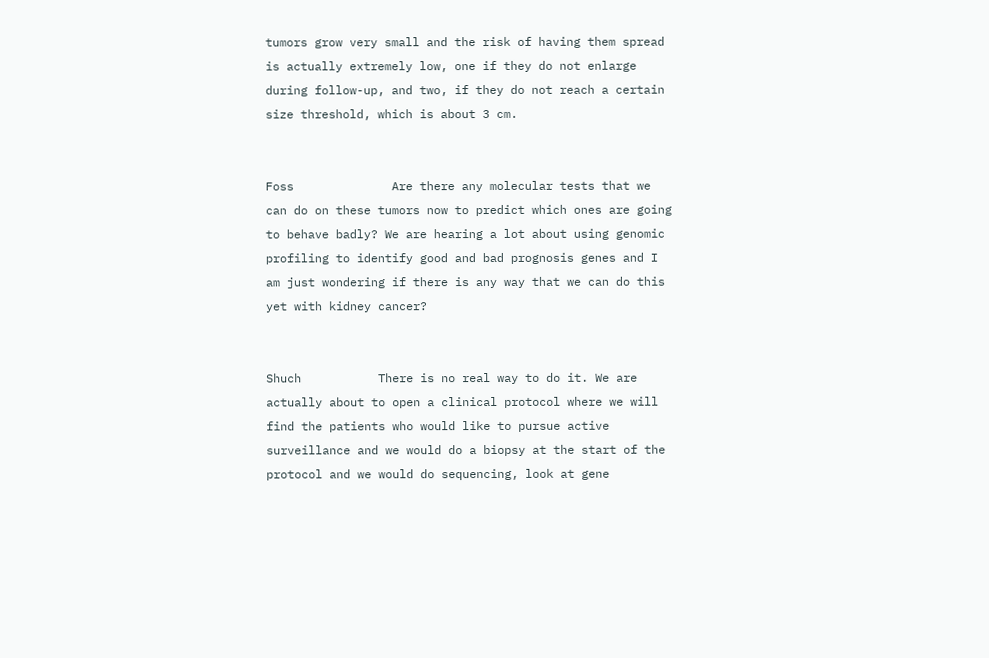tumors grow very small and the risk of having them spread is actually extremely low, one if they do not enlarge during follow-up, and two, if they do not reach a certain size threshold, which is about 3 cm.


Foss              Are there any molecular tests that we can do on these tumors now to predict which ones are going to behave badly? We are hearing a lot about using genomic profiling to identify good and bad prognosis genes and I am just wondering if there is any way that we can do this yet with kidney cancer?


Shuch           There is no real way to do it. We are actually about to open a clinical protocol where we will find the patients who would like to pursue active surveillance and we would do a biopsy at the start of the protocol and we would do sequencing, look at gene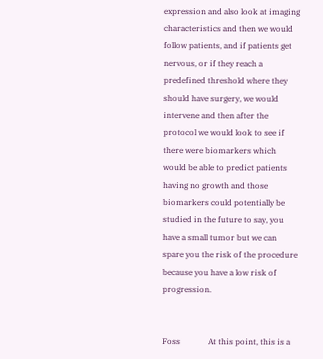expression and also look at imaging characteristics and then we would follow patients, and if patients get nervous, or if they reach a predefined threshold where they should have surgery, we would intervene and then after the protocol we would look to see if there were biomarkers which would be able to predict patients having no growth and those biomarkers could potentially be studied in the future to say, you have a small tumor but we can spare you the risk of the procedure because you have a low risk of progression.


Foss              At this point, this is a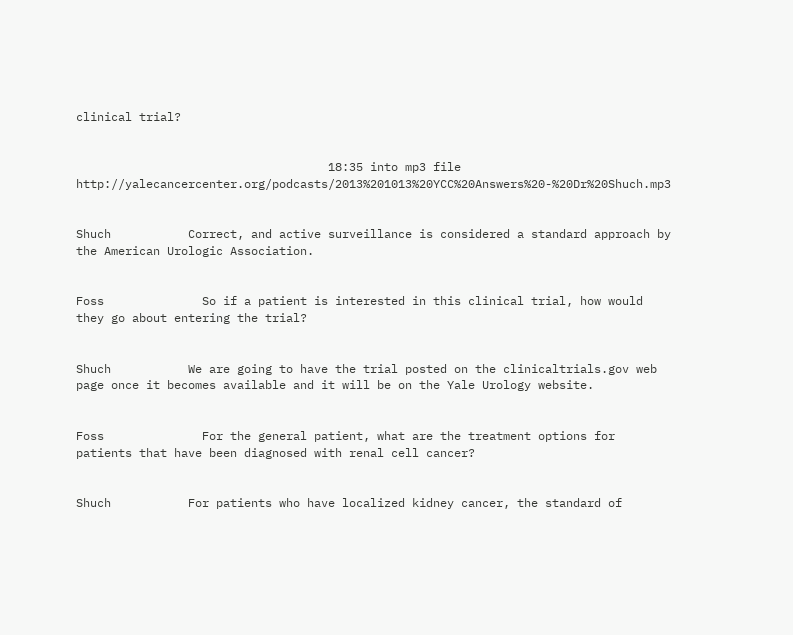clinical trial?


                                    18:35 into mp3 file http://yalecancercenter.org/podcasts/2013%201013%20YCC%20Answers%20-%20Dr%20Shuch.mp3


Shuch           Correct, and active surveillance is considered a standard approach by the American Urologic Association.


Foss              So if a patient is interested in this clinical trial, how would they go about entering the trial?


Shuch           We are going to have the trial posted on the clinicaltrials.gov web page once it becomes available and it will be on the Yale Urology website.


Foss              For the general patient, what are the treatment options for patients that have been diagnosed with renal cell cancer?


Shuch           For patients who have localized kidney cancer, the standard of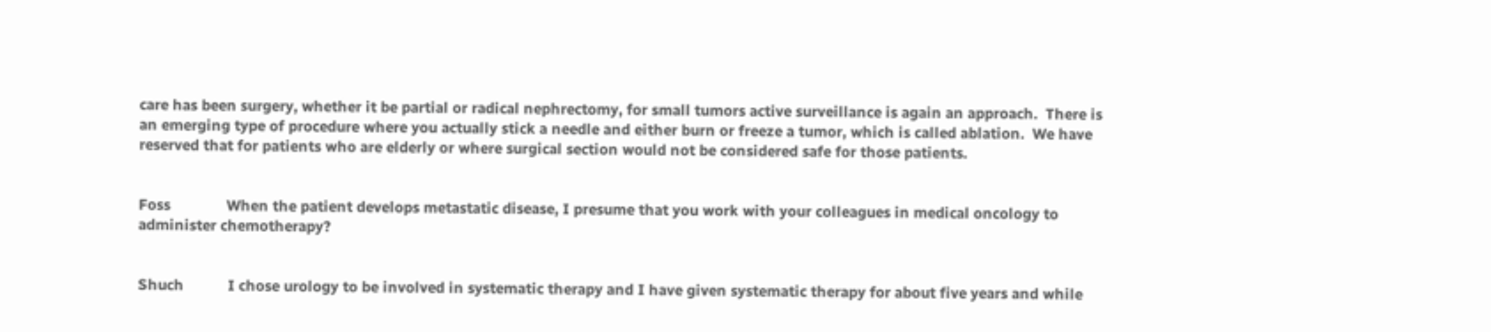care has been surgery, whether it be partial or radical nephrectomy, for small tumors active surveillance is again an approach.  There is an emerging type of procedure where you actually stick a needle and either burn or freeze a tumor, which is called ablation.  We have reserved that for patients who are elderly or where surgical section would not be considered safe for those patients.


Foss              When the patient develops metastatic disease, I presume that you work with your colleagues in medical oncology to administer chemotherapy?


Shuch           I chose urology to be involved in systematic therapy and I have given systematic therapy for about five years and while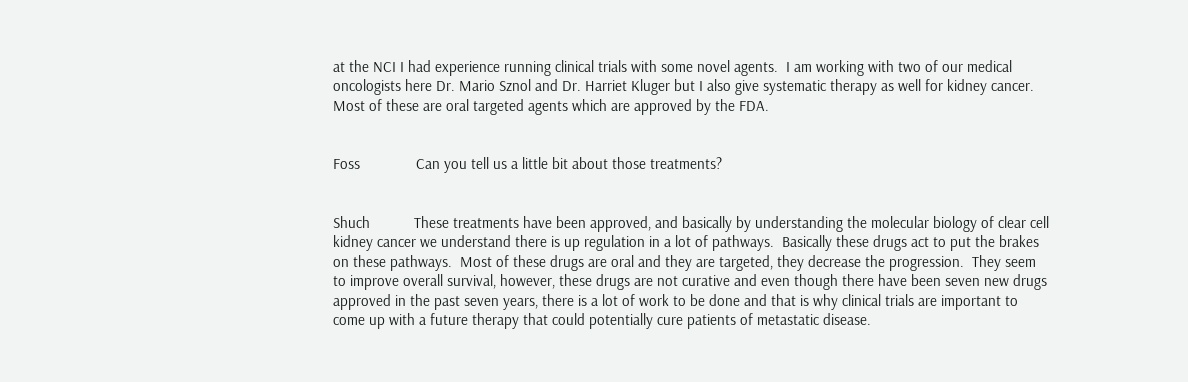at the NCI I had experience running clinical trials with some novel agents.  I am working with two of our medical oncologists here Dr. Mario Sznol and Dr. Harriet Kluger but I also give systematic therapy as well for kidney cancer.  Most of these are oral targeted agents which are approved by the FDA.


Foss              Can you tell us a little bit about those treatments?


Shuch           These treatments have been approved, and basically by understanding the molecular biology of clear cell kidney cancer we understand there is up regulation in a lot of pathways.  Basically these drugs act to put the brakes on these pathways.  Most of these drugs are oral and they are targeted, they decrease the progression.  They seem to improve overall survival, however, these drugs are not curative and even though there have been seven new drugs approved in the past seven years, there is a lot of work to be done and that is why clinical trials are important to come up with a future therapy that could potentially cure patients of metastatic disease.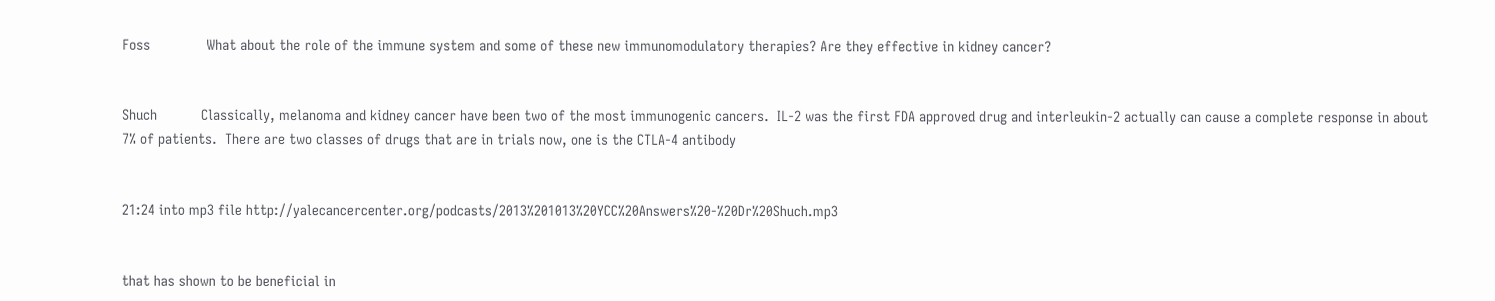Foss              What about the role of the immune system and some of these new immunomodulatory therapies? Are they effective in kidney cancer?


Shuch           Classically, melanoma and kidney cancer have been two of the most immunogenic cancers.  IL-2 was the first FDA approved drug and interleukin-2 actually can cause a complete response in about 7% of patients.  There are two classes of drugs that are in trials now, one is the CTLA-4 antibody


21:24 into mp3 file http://yalecancercenter.org/podcasts/2013%201013%20YCC%20Answers%20-%20Dr%20Shuch.mp3


that has shown to be beneficial in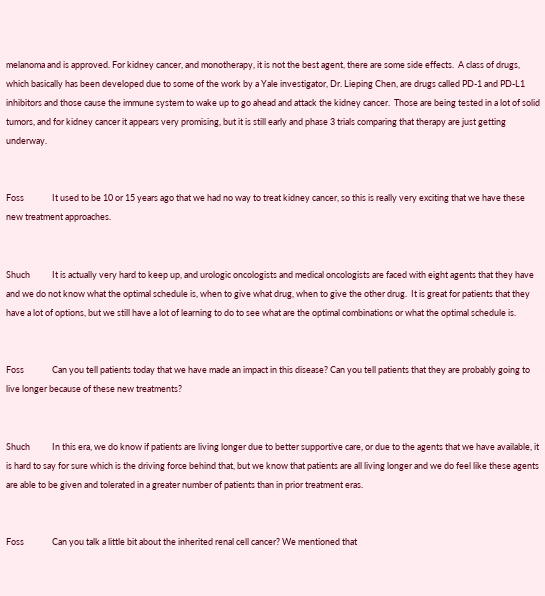melanoma and is approved. For kidney cancer, and monotherapy, it is not the best agent, there are some side effects.  A class of drugs, which basically has been developed due to some of the work by a Yale investigator, Dr. Lieping Chen, are drugs called PD-1 and PD-L1 inhibitors and those cause the immune system to wake up to go ahead and attack the kidney cancer.  Those are being tested in a lot of solid tumors, and for kidney cancer it appears very promising, but it is still early and phase 3 trials comparing that therapy are just getting underway.


Foss              It used to be 10 or 15 years ago that we had no way to treat kidney cancer, so this is really very exciting that we have these new treatment approaches.


Shuch           It is actually very hard to keep up, and urologic oncologists and medical oncologists are faced with eight agents that they have and we do not know what the optimal schedule is, when to give what drug, when to give the other drug.  It is great for patients that they have a lot of options, but we still have a lot of learning to do to see what are the optimal combinations or what the optimal schedule is.


Foss              Can you tell patients today that we have made an impact in this disease? Can you tell patients that they are probably going to live longer because of these new treatments?


Shuch           In this era, we do know if patients are living longer due to better supportive care, or due to the agents that we have available, it is hard to say for sure which is the driving force behind that, but we know that patients are all living longer and we do feel like these agents are able to be given and tolerated in a greater number of patients than in prior treatment eras.


Foss              Can you talk a little bit about the inherited renal cell cancer? We mentioned that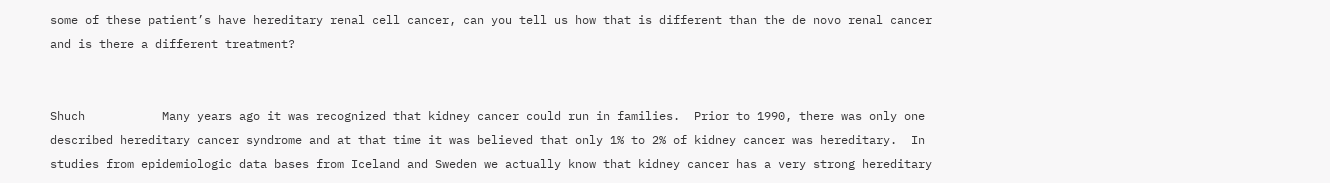some of these patient’s have hereditary renal cell cancer, can you tell us how that is different than the de novo renal cancer and is there a different treatment?


Shuch           Many years ago it was recognized that kidney cancer could run in families.  Prior to 1990, there was only one described hereditary cancer syndrome and at that time it was believed that only 1% to 2% of kidney cancer was hereditary.  In studies from epidemiologic data bases from Iceland and Sweden we actually know that kidney cancer has a very strong hereditary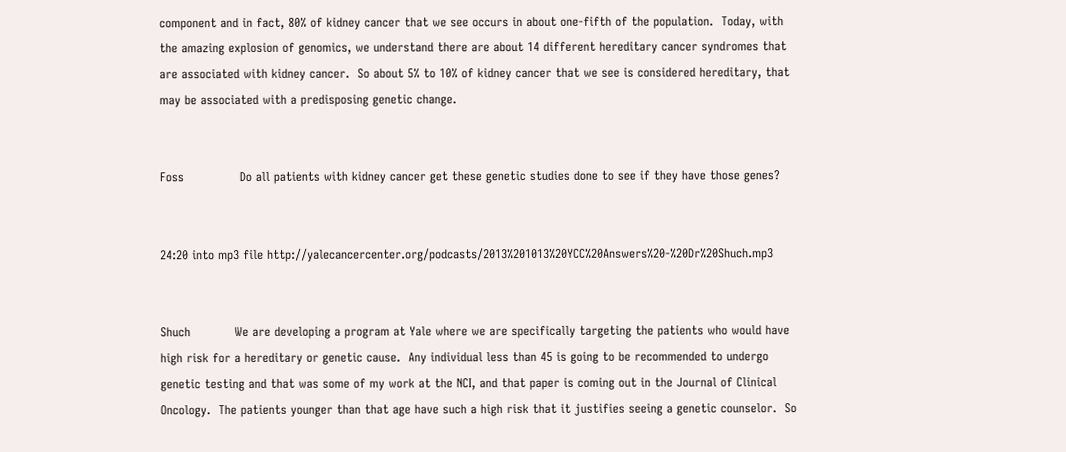component and in fact, 80% of kidney cancer that we see occurs in about one-fifth of the population.  Today, with the amazing explosion of genomics, we understand there are about 14 different hereditary cancer syndromes that are associated with kidney cancer.  So about 5% to 10% of kidney cancer that we see is considered hereditary, that may be associated with a predisposing genetic change.


Foss              Do all patients with kidney cancer get these genetic studies done to see if they have those genes?


24:20 into mp3 file http://yalecancercenter.org/podcasts/2013%201013%20YCC%20Answers%20-%20Dr%20Shuch.mp3


Shuch           We are developing a program at Yale where we are specifically targeting the patients who would have high risk for a hereditary or genetic cause.  Any individual less than 45 is going to be recommended to undergo genetic testing and that was some of my work at the NCI, and that paper is coming out in the Journal of Clinical Oncology.  The patients younger than that age have such a high risk that it justifies seeing a genetic counselor.  So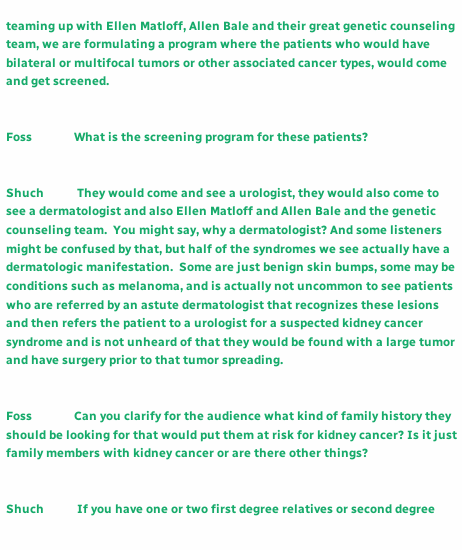teaming up with Ellen Matloff, Allen Bale and their great genetic counseling team, we are formulating a program where the patients who would have bilateral or multifocal tumors or other associated cancer types, would come and get screened.


Foss              What is the screening program for these patients?


Shuch           They would come and see a urologist, they would also come to see a dermatologist and also Ellen Matloff and Allen Bale and the genetic counseling team.  You might say, why a dermatologist? And some listeners might be confused by that, but half of the syndromes we see actually have a dermatologic manifestation.  Some are just benign skin bumps, some may be conditions such as melanoma, and is actually not uncommon to see patients who are referred by an astute dermatologist that recognizes these lesions and then refers the patient to a urologist for a suspected kidney cancer syndrome and is not unheard of that they would be found with a large tumor and have surgery prior to that tumor spreading.


Foss              Can you clarify for the audience what kind of family history they should be looking for that would put them at risk for kidney cancer? Is it just family members with kidney cancer or are there other things?


Shuch           If you have one or two first degree relatives or second degree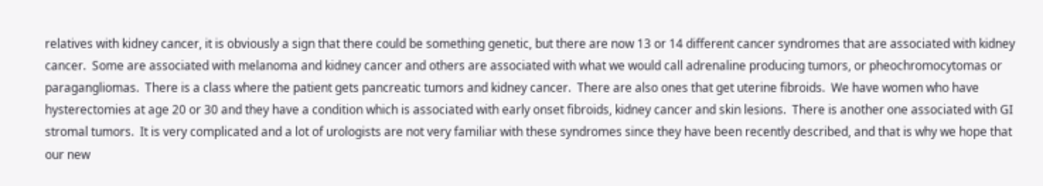relatives with kidney cancer, it is obviously a sign that there could be something genetic, but there are now 13 or 14 different cancer syndromes that are associated with kidney cancer.  Some are associated with melanoma and kidney cancer and others are associated with what we would call adrenaline producing tumors, or pheochromocytomas or paragangliomas.  There is a class where the patient gets pancreatic tumors and kidney cancer.  There are also ones that get uterine fibroids.  We have women who have hysterectomies at age 20 or 30 and they have a condition which is associated with early onset fibroids, kidney cancer and skin lesions.  There is another one associated with GI stromal tumors.  It is very complicated and a lot of urologists are not very familiar with these syndromes since they have been recently described, and that is why we hope that our new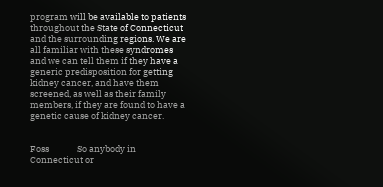program will be available to patients throughout the State of Connecticut and the surrounding regions. We are all familiar with these syndromes and we can tell them if they have a generic predisposition for getting kidney cancer, and have them screened, as well as their family members, if they are found to have a genetic cause of kidney cancer.


Foss              So anybody in Connecticut or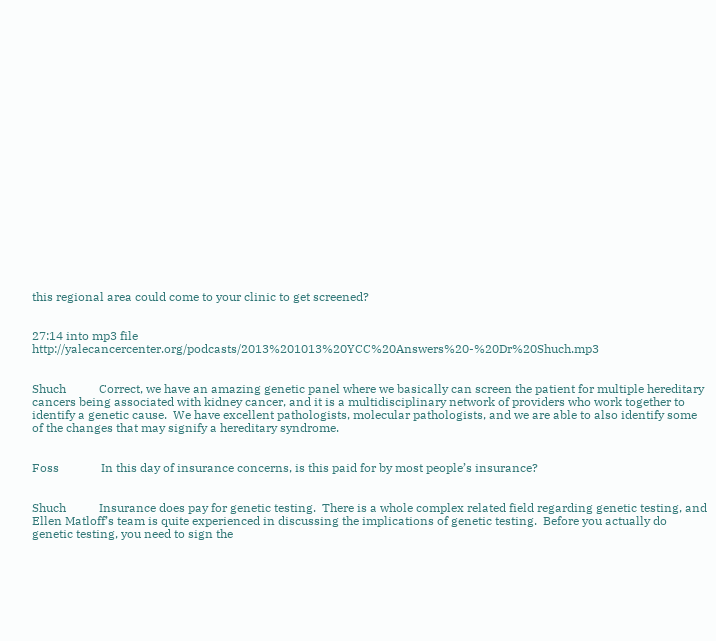this regional area could come to your clinic to get screened?


27:14 into mp3 file http://yalecancercenter.org/podcasts/2013%201013%20YCC%20Answers%20-%20Dr%20Shuch.mp3


Shuch           Correct, we have an amazing genetic panel where we basically can screen the patient for multiple hereditary cancers being associated with kidney cancer, and it is a multidisciplinary network of providers who work together to identify a genetic cause.  We have excellent pathologists, molecular pathologists, and we are able to also identify some of the changes that may signify a hereditary syndrome.


Foss              In this day of insurance concerns, is this paid for by most people’s insurance?


Shuch           Insurance does pay for genetic testing.  There is a whole complex related field regarding genetic testing, and Ellen Matloff’s team is quite experienced in discussing the implications of genetic testing.  Before you actually do genetic testing, you need to sign the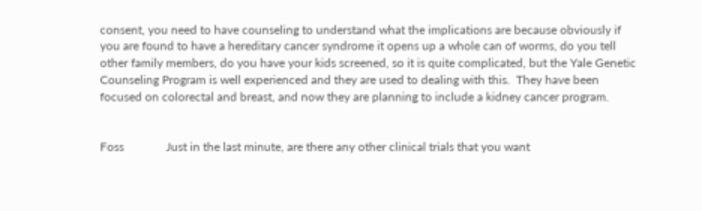consent, you need to have counseling to understand what the implications are because obviously if you are found to have a hereditary cancer syndrome it opens up a whole can of worms, do you tell other family members, do you have your kids screened, so it is quite complicated, but the Yale Genetic Counseling Program is well experienced and they are used to dealing with this.  They have been focused on colorectal and breast, and now they are planning to include a kidney cancer program.


Foss              Just in the last minute, are there any other clinical trials that you want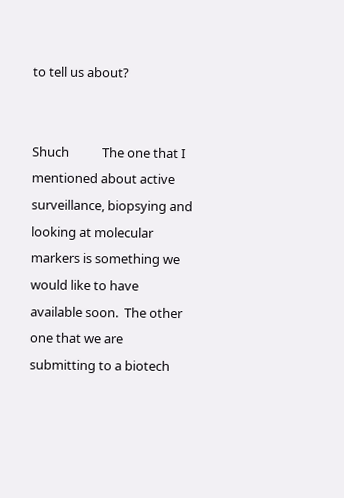to tell us about?


Shuch           The one that I mentioned about active surveillance, biopsying and looking at molecular markers is something we would like to have available soon.  The other one that we are submitting to a biotech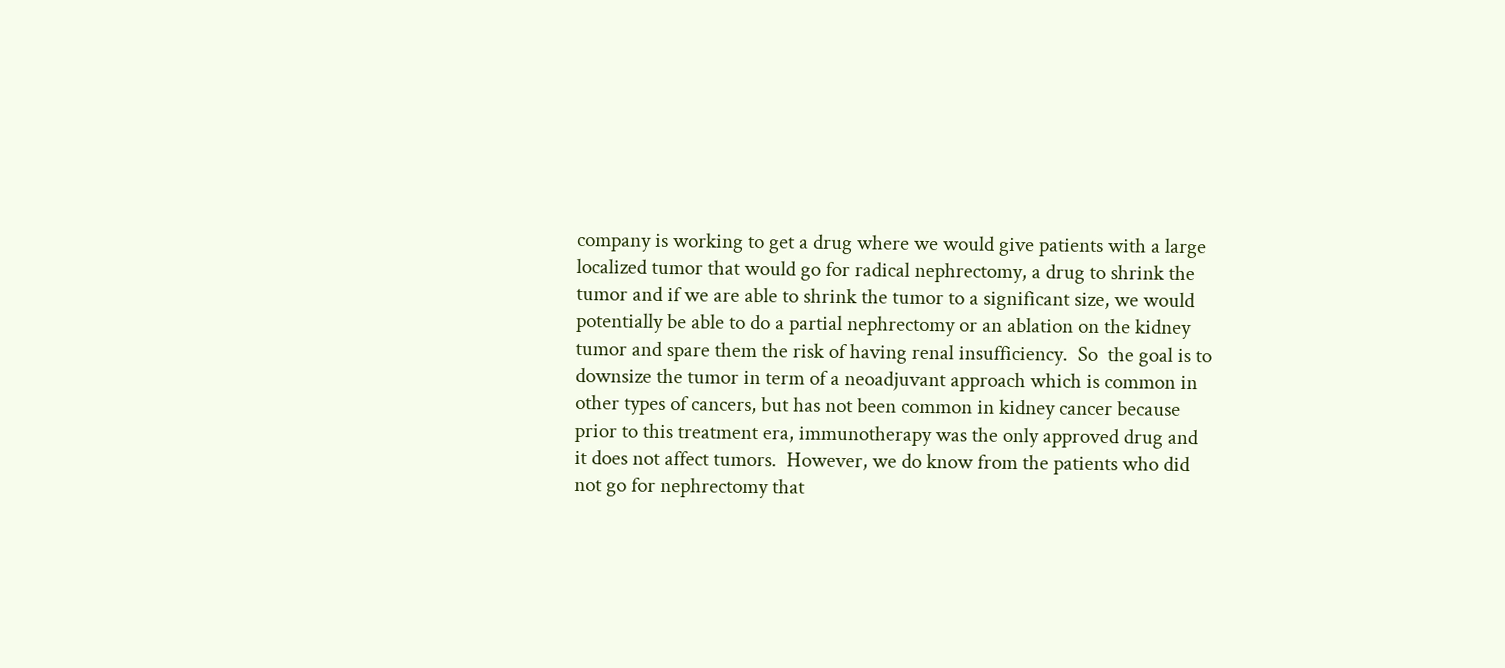company is working to get a drug where we would give patients with a large localized tumor that would go for radical nephrectomy, a drug to shrink the tumor and if we are able to shrink the tumor to a significant size, we would potentially be able to do a partial nephrectomy or an ablation on the kidney tumor and spare them the risk of having renal insufficiency.  So  the goal is to downsize the tumor in term of a neoadjuvant approach which is common in other types of cancers, but has not been common in kidney cancer because prior to this treatment era, immunotherapy was the only approved drug and it does not affect tumors.  However, we do know from the patients who did not go for nephrectomy that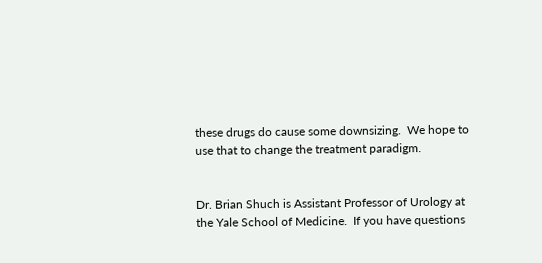these drugs do cause some downsizing.  We hope to use that to change the treatment paradigm.


Dr. Brian Shuch is Assistant Professor of Urology at the Yale School of Medicine.  If you have questions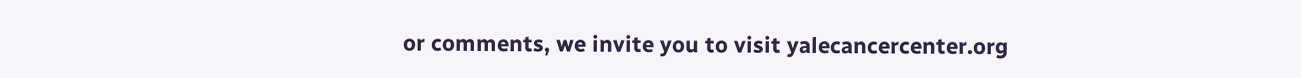or comments, we invite you to visit yalecancercenter.org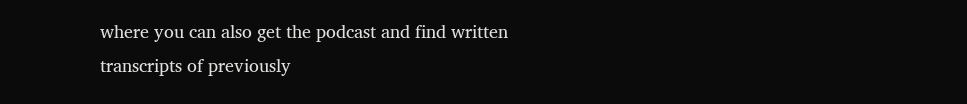where you can also get the podcast and find written transcripts of previously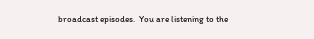broadcast episodes.  You are listening to the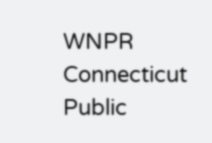WNPR Connecticut Public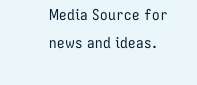Media Source for news and ideas.